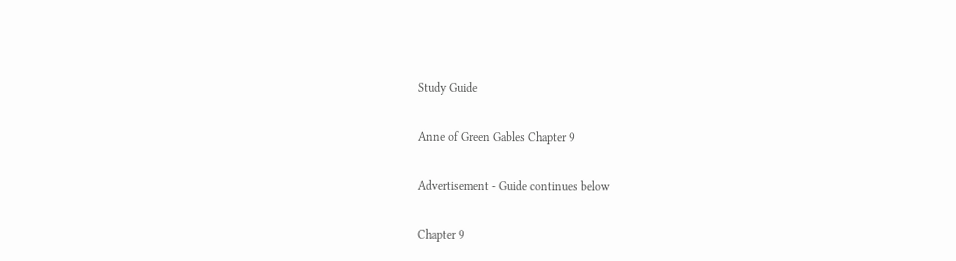Study Guide

Anne of Green Gables Chapter 9

Advertisement - Guide continues below

Chapter 9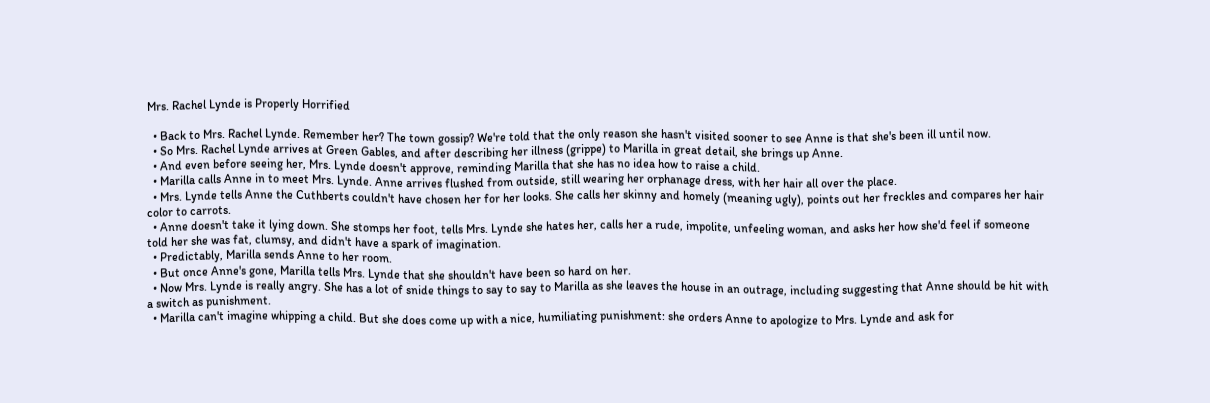Mrs. Rachel Lynde is Properly Horrified

  • Back to Mrs. Rachel Lynde. Remember her? The town gossip? We're told that the only reason she hasn't visited sooner to see Anne is that she's been ill until now.
  • So Mrs. Rachel Lynde arrives at Green Gables, and after describing her illness (grippe) to Marilla in great detail, she brings up Anne.
  • And even before seeing her, Mrs. Lynde doesn't approve, reminding Marilla that she has no idea how to raise a child.
  • Marilla calls Anne in to meet Mrs. Lynde. Anne arrives flushed from outside, still wearing her orphanage dress, with her hair all over the place.
  • Mrs. Lynde tells Anne the Cuthberts couldn't have chosen her for her looks. She calls her skinny and homely (meaning ugly), points out her freckles and compares her hair color to carrots.
  • Anne doesn't take it lying down. She stomps her foot, tells Mrs. Lynde she hates her, calls her a rude, impolite, unfeeling woman, and asks her how she'd feel if someone told her she was fat, clumsy, and didn't have a spark of imagination.
  • Predictably, Marilla sends Anne to her room.
  • But once Anne's gone, Marilla tells Mrs. Lynde that she shouldn't have been so hard on her.
  • Now Mrs. Lynde is really angry. She has a lot of snide things to say to say to Marilla as she leaves the house in an outrage, including suggesting that Anne should be hit with a switch as punishment.
  • Marilla can't imagine whipping a child. But she does come up with a nice, humiliating punishment: she orders Anne to apologize to Mrs. Lynde and ask for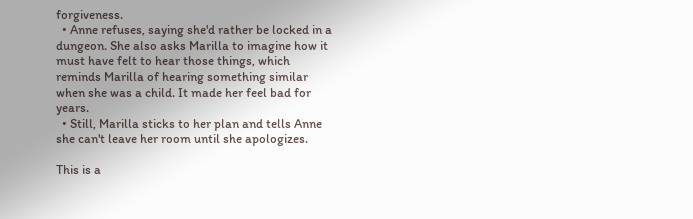forgiveness.
  • Anne refuses, saying she'd rather be locked in a dungeon. She also asks Marilla to imagine how it must have felt to hear those things, which reminds Marilla of hearing something similar when she was a child. It made her feel bad for years.
  • Still, Marilla sticks to her plan and tells Anne she can't leave her room until she apologizes.

This is a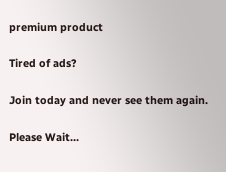premium product

Tired of ads?

Join today and never see them again.

Please Wait...